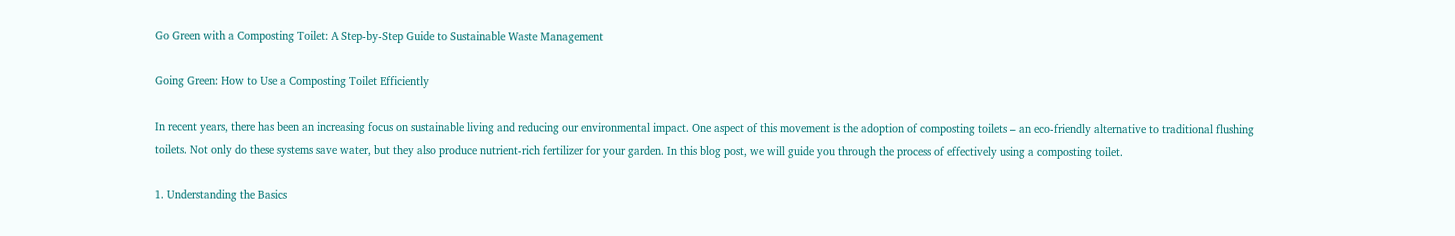Go Green with a Composting Toilet: A Step-by-Step Guide to Sustainable Waste Management

Going Green: How to Use a Composting Toilet Efficiently

In recent years, there has been an increasing focus on sustainable living and reducing our environmental impact. One aspect of this movement is the adoption of composting toilets – an eco-friendly alternative to traditional flushing toilets. Not only do these systems save water, but they also produce nutrient-rich fertilizer for your garden. In this blog post, we will guide you through the process of effectively using a composting toilet.

1. Understanding the Basics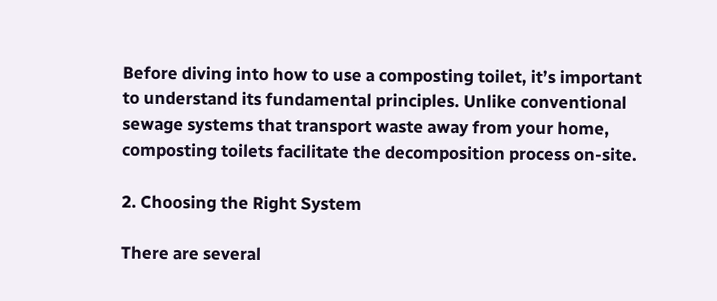Before diving into how to use a composting toilet, it’s important to understand its fundamental principles. Unlike conventional sewage systems that transport waste away from your home, composting toilets facilitate the decomposition process on-site.

2. Choosing the Right System

There are several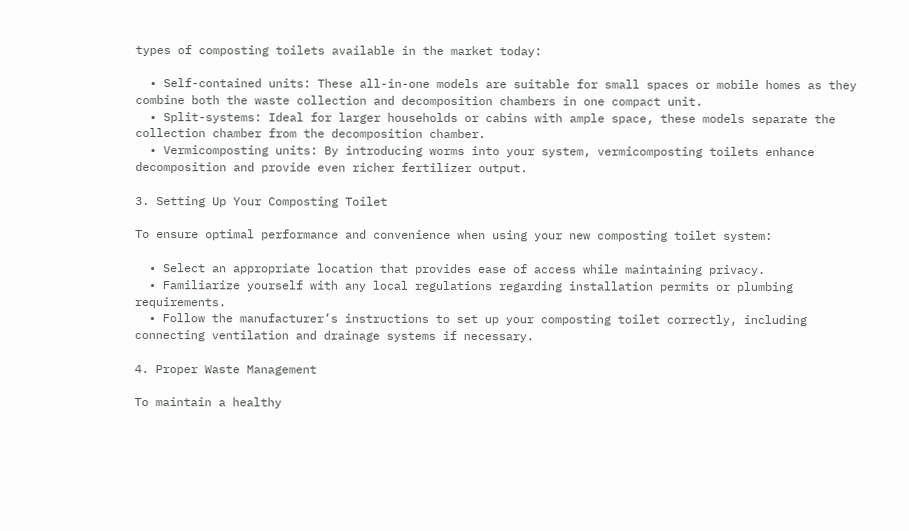types of composting toilets available in the market today:

  • Self-contained units: These all-in-one models are suitable for small spaces or mobile homes as they combine both the waste collection and decomposition chambers in one compact unit.
  • Split-systems: Ideal for larger households or cabins with ample space, these models separate the collection chamber from the decomposition chamber.
  • Vermicomposting units: By introducing worms into your system, vermicomposting toilets enhance decomposition and provide even richer fertilizer output.

3. Setting Up Your Composting Toilet

To ensure optimal performance and convenience when using your new composting toilet system:

  • Select an appropriate location that provides ease of access while maintaining privacy.
  • Familiarize yourself with any local regulations regarding installation permits or plumbing requirements.
  • Follow the manufacturer’s instructions to set up your composting toilet correctly, including connecting ventilation and drainage systems if necessary.

4. Proper Waste Management

To maintain a healthy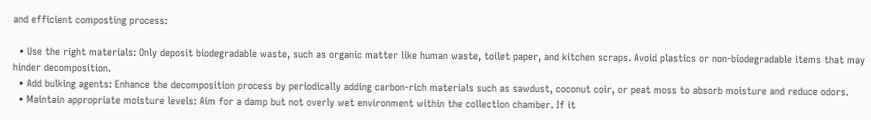and efficient composting process:

  • Use the right materials: Only deposit biodegradable waste, such as organic matter like human waste, toilet paper, and kitchen scraps. Avoid plastics or non-biodegradable items that may hinder decomposition.
  • Add bulking agents: Enhance the decomposition process by periodically adding carbon-rich materials such as sawdust, coconut coir, or peat moss to absorb moisture and reduce odors.
  • Maintain appropriate moisture levels: Aim for a damp but not overly wet environment within the collection chamber. If it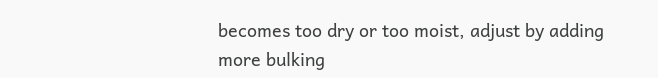becomes too dry or too moist, adjust by adding more bulking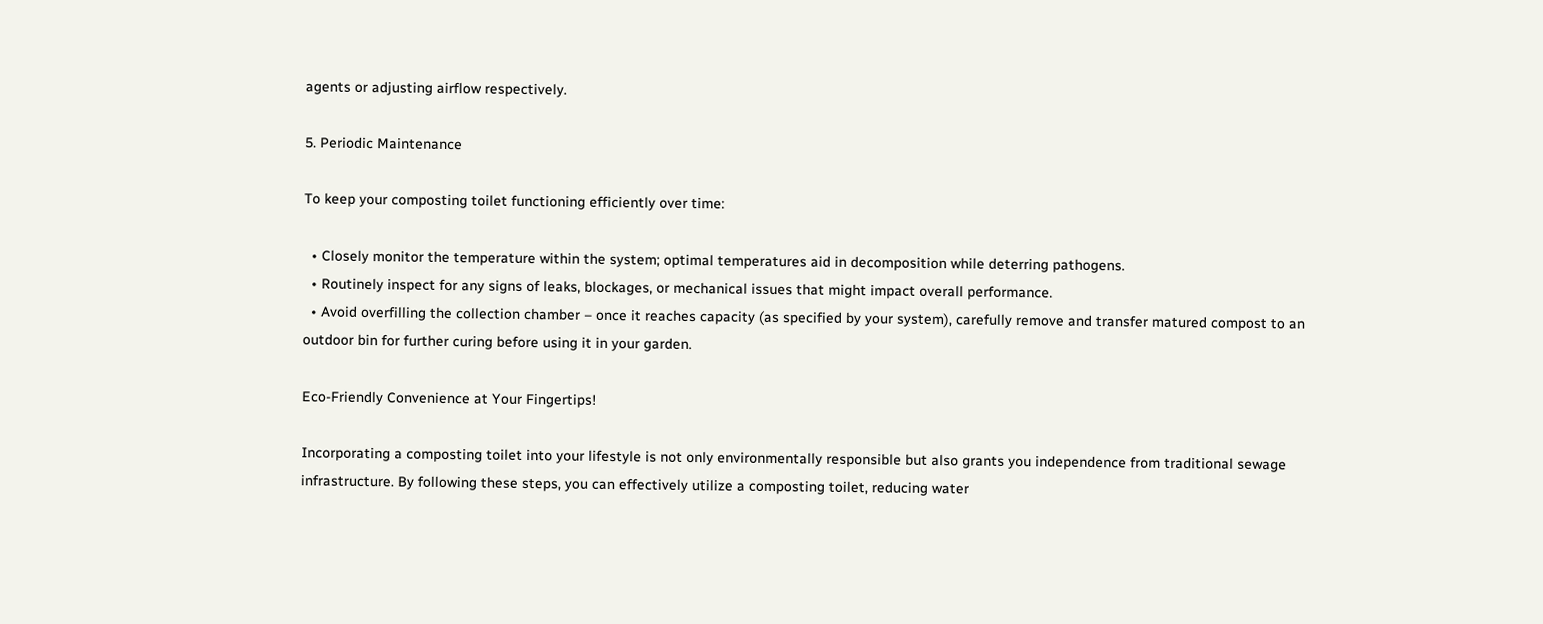agents or adjusting airflow respectively.

5. Periodic Maintenance

To keep your composting toilet functioning efficiently over time:

  • Closely monitor the temperature within the system; optimal temperatures aid in decomposition while deterring pathogens.
  • Routinely inspect for any signs of leaks, blockages, or mechanical issues that might impact overall performance.
  • Avoid overfilling the collection chamber – once it reaches capacity (as specified by your system), carefully remove and transfer matured compost to an outdoor bin for further curing before using it in your garden.

Eco-Friendly Convenience at Your Fingertips!

Incorporating a composting toilet into your lifestyle is not only environmentally responsible but also grants you independence from traditional sewage infrastructure. By following these steps, you can effectively utilize a composting toilet, reducing water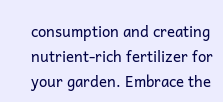consumption and creating nutrient-rich fertilizer for your garden. Embrace the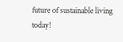future of sustainable living today!